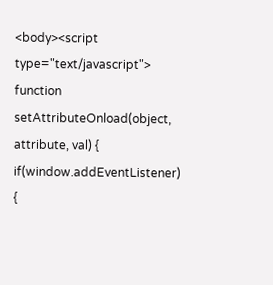<body><script type="text/javascript"> function setAttributeOnload(object, attribute, val) { if(window.addEventListener) {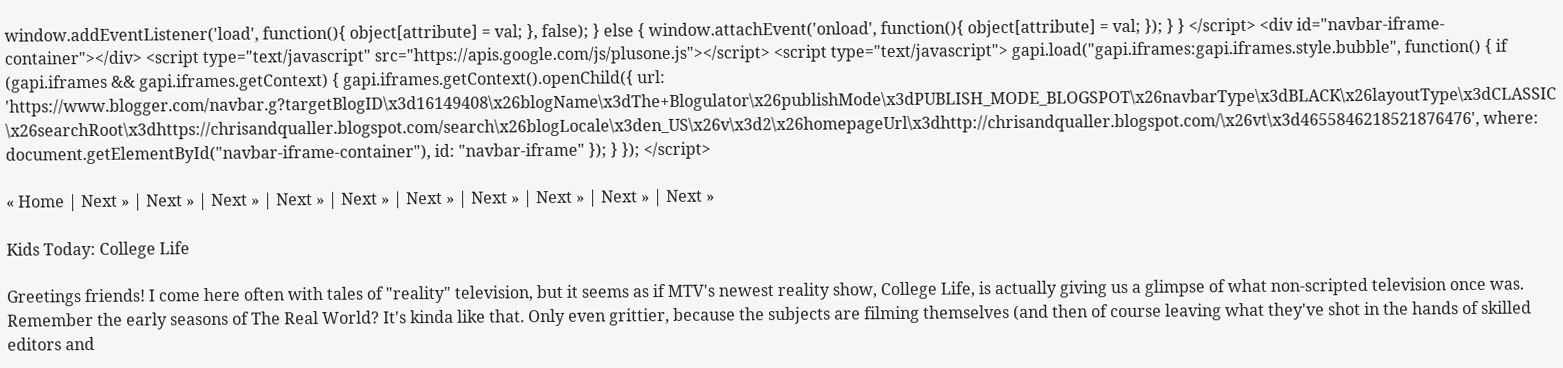window.addEventListener('load', function(){ object[attribute] = val; }, false); } else { window.attachEvent('onload', function(){ object[attribute] = val; }); } } </script> <div id="navbar-iframe-container"></div> <script type="text/javascript" src="https://apis.google.com/js/plusone.js"></script> <script type="text/javascript"> gapi.load("gapi.iframes:gapi.iframes.style.bubble", function() { if (gapi.iframes && gapi.iframes.getContext) { gapi.iframes.getContext().openChild({ url: 'https://www.blogger.com/navbar.g?targetBlogID\x3d16149408\x26blogName\x3dThe+Blogulator\x26publishMode\x3dPUBLISH_MODE_BLOGSPOT\x26navbarType\x3dBLACK\x26layoutType\x3dCLASSIC\x26searchRoot\x3dhttps://chrisandqualler.blogspot.com/search\x26blogLocale\x3den_US\x26v\x3d2\x26homepageUrl\x3dhttp://chrisandqualler.blogspot.com/\x26vt\x3d4655846218521876476', where: document.getElementById("navbar-iframe-container"), id: "navbar-iframe" }); } }); </script>

« Home | Next » | Next » | Next » | Next » | Next » | Next » | Next » | Next » | Next » | Next »

Kids Today: College Life

Greetings friends! I come here often with tales of "reality" television, but it seems as if MTV's newest reality show, College Life, is actually giving us a glimpse of what non-scripted television once was. Remember the early seasons of The Real World? It's kinda like that. Only even grittier, because the subjects are filming themselves (and then of course leaving what they've shot in the hands of skilled editors and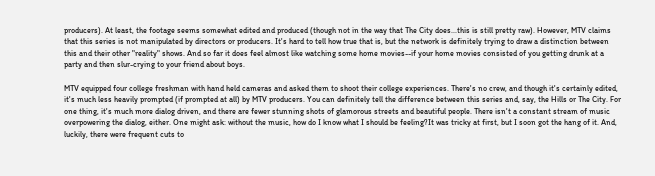producers). At least, the footage seems somewhat edited and produced (though not in the way that The City does...this is still pretty raw). However, MTV claims that this series is not manipulated by directors or producers. It's hard to tell how true that is, but the network is definitely trying to draw a distinction between this and their other "reality" shows. And so far it does feel almost like watching some home movies--if your home movies consisted of you getting drunk at a party and then slur-crying to your friend about boys.

MTV equipped four college freshman with hand held cameras and asked them to shoot their college experiences. There's no crew, and though it's certainly edited, it's much less heavily prompted (if prompted at all) by MTV producers. You can definitely tell the difference between this series and, say, the Hills or The City. For one thing, it's much more dialog driven, and there are fewer stunning shots of glamorous streets and beautiful people. There isn't a constant stream of music overpowering the dialog, either. One might ask: without the music, how do I know what I should be feeling?It was tricky at first, but I soon got the hang of it. And, luckily, there were frequent cuts to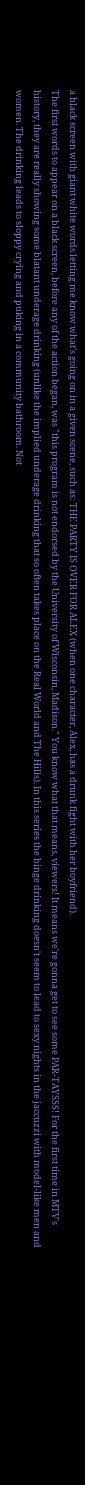a black screen with giant white words letting me know what's going on in a given scene, such as: THE PARTY IS OVER FOR ALEX (when one character, Alex, has a drunk fight with her boyfriend).
The first words to appear on a black screen, before any of the action began, was "this program is not endorsed by the University of Wisconsin, Madison." You know what that means, viewers! It means we're gonna get to see some PAR-TAYSSS! For the first time in MTV's history, they are really showing some blatant underage drinking (unlike the implied underage drinking that so often takes place on the Real World and The Hills). In this series the binge drinking doesn't seem to lead to sexy nights in the jaccuzzi with model-like men and women. The drinking leads to sloppy crying and puking in a community bathroom. Not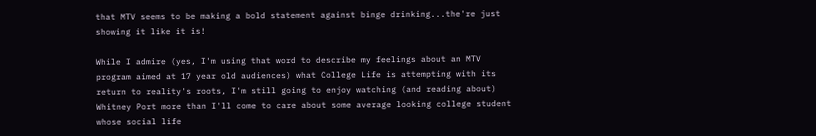that MTV seems to be making a bold statement against binge drinking...the're just showing it like it is!

While I admire (yes, I'm using that word to describe my feelings about an MTV program aimed at 17 year old audiences) what College Life is attempting with its return to reality's roots, I'm still going to enjoy watching (and reading about) Whitney Port more than I'll come to care about some average looking college student whose social life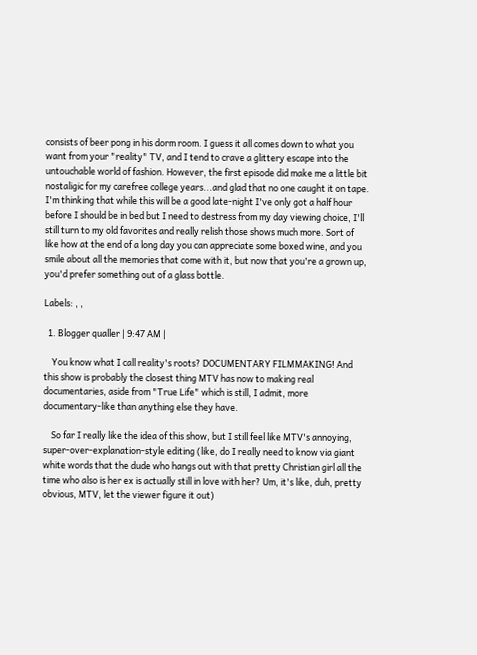consists of beer pong in his dorm room. I guess it all comes down to what you want from your "reality" TV, and I tend to crave a glittery escape into the untouchable world of fashion. However, the first episode did make me a little bit nostaligic for my carefree college years...and glad that no one caught it on tape. I'm thinking that while this will be a good late-night I've only got a half hour before I should be in bed but I need to destress from my day viewing choice, I'll still turn to my old favorites and really relish those shows much more. Sort of like how at the end of a long day you can appreciate some boxed wine, and you smile about all the memories that come with it, but now that you're a grown up, you'd prefer something out of a glass bottle.

Labels: , ,

  1. Blogger qualler | 9:47 AM |

    You know what I call reality's roots? DOCUMENTARY FILMMAKING! And this show is probably the closest thing MTV has now to making real documentaries, aside from "True Life" which is still, I admit, more documentary-like than anything else they have.

    So far I really like the idea of this show, but I still feel like MTV's annoying, super-over-explanation-style editing (like, do I really need to know via giant white words that the dude who hangs out with that pretty Christian girl all the time who also is her ex is actually still in love with her? Um, it's like, duh, pretty obvious, MTV, let the viewer figure it out)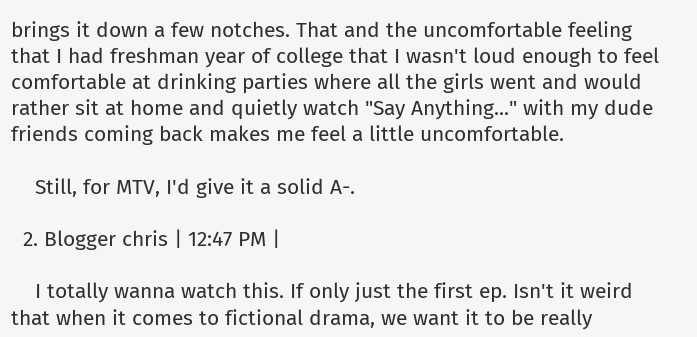brings it down a few notches. That and the uncomfortable feeling that I had freshman year of college that I wasn't loud enough to feel comfortable at drinking parties where all the girls went and would rather sit at home and quietly watch "Say Anything..." with my dude friends coming back makes me feel a little uncomfortable.

    Still, for MTV, I'd give it a solid A-.

  2. Blogger chris | 12:47 PM |

    I totally wanna watch this. If only just the first ep. Isn't it weird that when it comes to fictional drama, we want it to be really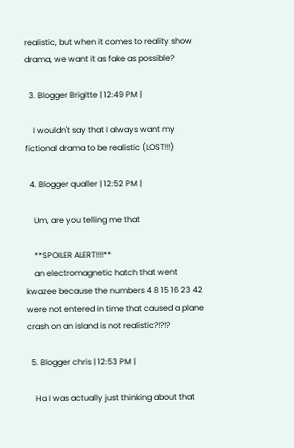realistic, but when it comes to reality show drama, we want it as fake as possible?

  3. Blogger Brigitte | 12:49 PM |

    I wouldn't say that I always want my fictional drama to be realistic (LOST!!!)

  4. Blogger qualler | 12:52 PM |

    Um, are you telling me that

    **SPOILER ALERT!!!!**
    an electromagnetic hatch that went kwazee because the numbers 4 8 15 16 23 42 were not entered in time that caused a plane crash on an island is not realistic?!?!?

  5. Blogger chris | 12:53 PM |

    Ha I was actually just thinking about that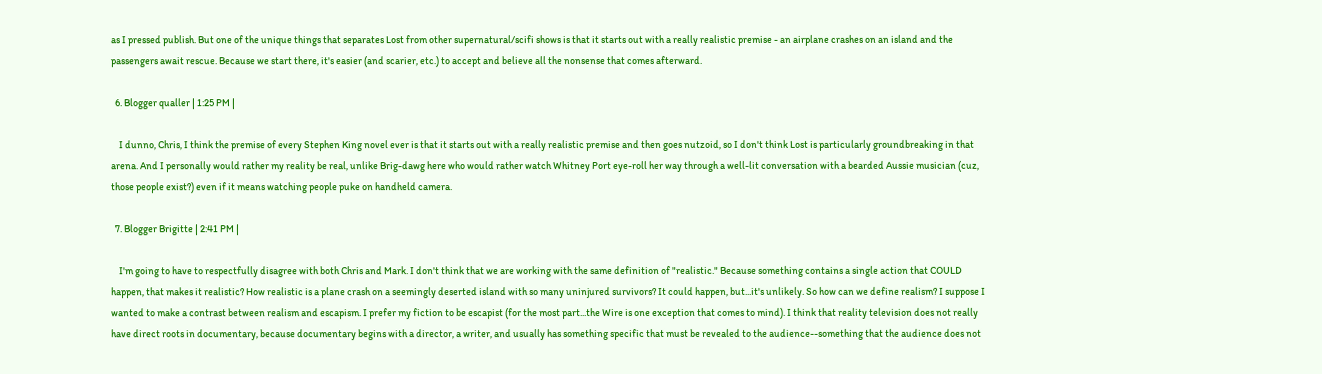as I pressed publish. But one of the unique things that separates Lost from other supernatural/scifi shows is that it starts out with a really realistic premise - an airplane crashes on an island and the passengers await rescue. Because we start there, it's easier (and scarier, etc.) to accept and believe all the nonsense that comes afterward.

  6. Blogger qualler | 1:25 PM |

    I dunno, Chris, I think the premise of every Stephen King novel ever is that it starts out with a really realistic premise and then goes nutzoid, so I don't think Lost is particularly groundbreaking in that arena. And I personally would rather my reality be real, unlike Brig-dawg here who would rather watch Whitney Port eye-roll her way through a well-lit conversation with a bearded Aussie musician (cuz, those people exist?) even if it means watching people puke on handheld camera.

  7. Blogger Brigitte | 2:41 PM |

    I'm going to have to respectfully disagree with both Chris and Mark. I don't think that we are working with the same definition of "realistic." Because something contains a single action that COULD happen, that makes it realistic? How realistic is a plane crash on a seemingly deserted island with so many uninjured survivors? It could happen, but...it's unlikely. So how can we define realism? I suppose I wanted to make a contrast between realism and escapism. I prefer my fiction to be escapist (for the most part...the Wire is one exception that comes to mind). I think that reality television does not really have direct roots in documentary, because documentary begins with a director, a writer, and usually has something specific that must be revealed to the audience--something that the audience does not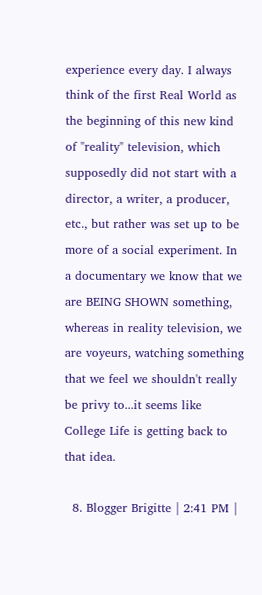experience every day. I always think of the first Real World as the beginning of this new kind of "reality" television, which supposedly did not start with a director, a writer, a producer, etc., but rather was set up to be more of a social experiment. In a documentary we know that we are BEING SHOWN something, whereas in reality television, we are voyeurs, watching something that we feel we shouldn't really be privy to...it seems like College Life is getting back to that idea.

  8. Blogger Brigitte | 2:41 PM |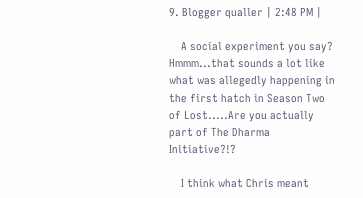9. Blogger qualler | 2:48 PM |

    A social experiment you say? Hmmm...that sounds a lot like what was allegedly happening in the first hatch in Season Two of Lost.....Are you actually part of The Dharma Initiative?!?

    I think what Chris meant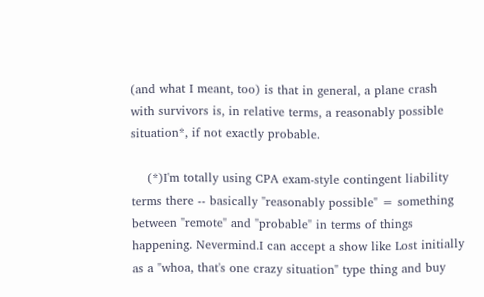(and what I meant, too) is that in general, a plane crash with survivors is, in relative terms, a reasonably possible situation*, if not exactly probable.

    (*)I'm totally using CPA exam-style contingent liability terms there -- basically "reasonably possible" = something between "remote" and "probable" in terms of things happening. Nevermind.I can accept a show like Lost initially as a "whoa, that's one crazy situation" type thing and buy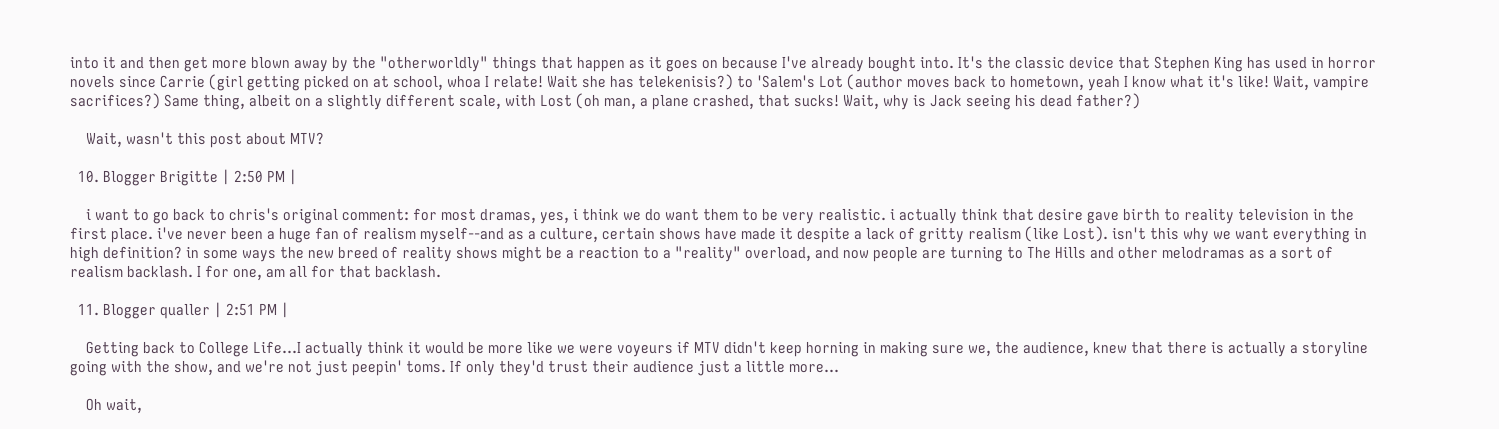into it and then get more blown away by the "otherworldly" things that happen as it goes on because I've already bought into. It's the classic device that Stephen King has used in horror novels since Carrie (girl getting picked on at school, whoa I relate! Wait she has telekenisis?) to 'Salem's Lot (author moves back to hometown, yeah I know what it's like! Wait, vampire sacrifices?) Same thing, albeit on a slightly different scale, with Lost (oh man, a plane crashed, that sucks! Wait, why is Jack seeing his dead father?)

    Wait, wasn't this post about MTV?

  10. Blogger Brigitte | 2:50 PM |

    i want to go back to chris's original comment: for most dramas, yes, i think we do want them to be very realistic. i actually think that desire gave birth to reality television in the first place. i've never been a huge fan of realism myself--and as a culture, certain shows have made it despite a lack of gritty realism (like Lost). isn't this why we want everything in high definition? in some ways the new breed of reality shows might be a reaction to a "reality" overload, and now people are turning to The Hills and other melodramas as a sort of realism backlash. I for one, am all for that backlash.

  11. Blogger qualler | 2:51 PM |

    Getting back to College Life...I actually think it would be more like we were voyeurs if MTV didn't keep horning in making sure we, the audience, knew that there is actually a storyline going with the show, and we're not just peepin' toms. If only they'd trust their audience just a little more...

    Oh wait,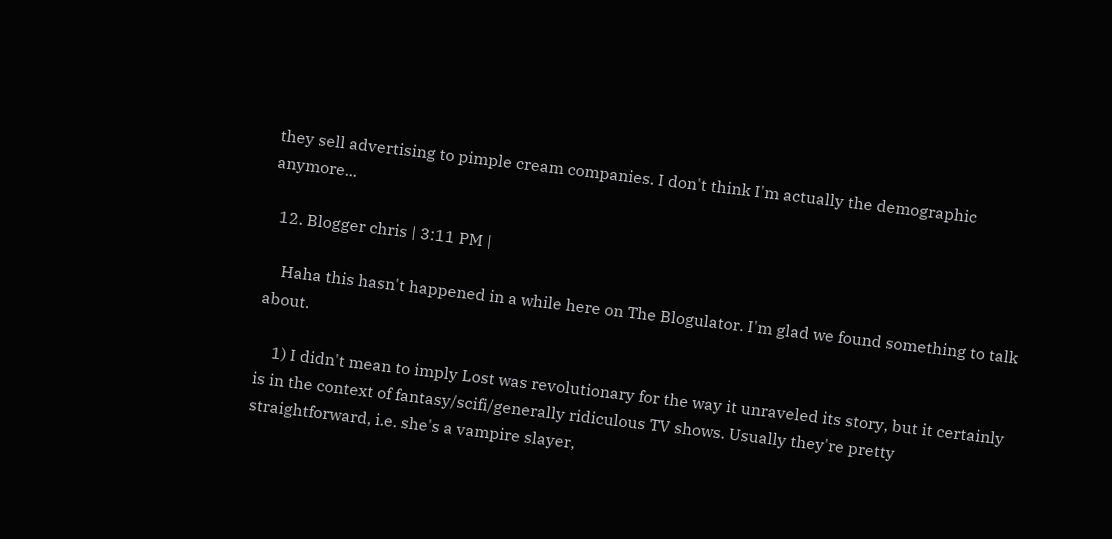they sell advertising to pimple cream companies. I don't think I'm actually the demographic anymore...

  12. Blogger chris | 3:11 PM |

    Haha this hasn't happened in a while here on The Blogulator. I'm glad we found something to talk about.

    1) I didn't mean to imply Lost was revolutionary for the way it unraveled its story, but it certainly is in the context of fantasy/scifi/generally ridiculous TV shows. Usually they're pretty straightforward, i.e. she's a vampire slayer,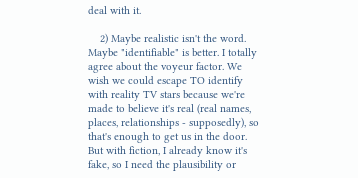deal with it.

    2) Maybe realistic isn't the word. Maybe "identifiable" is better. I totally agree about the voyeur factor. We wish we could escape TO identify with reality TV stars because we're made to believe it's real (real names, places, relationships - supposedly), so that's enough to get us in the door. But with fiction, I already know it's fake, so I need the plausibility or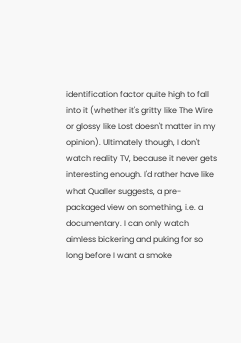identification factor quite high to fall into it (whether it's gritty like The Wire or glossy like Lost doesn't matter in my opinion). Ultimately though, I don't watch reality TV, because it never gets interesting enough. I'd rather have like what Qualler suggests, a pre-packaged view on something, i.e. a documentary. I can only watch aimless bickering and puking for so long before I want a smoke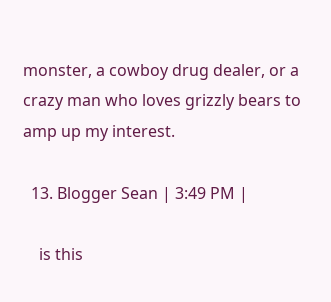monster, a cowboy drug dealer, or a crazy man who loves grizzly bears to amp up my interest.

  13. Blogger Sean | 3:49 PM |

    is this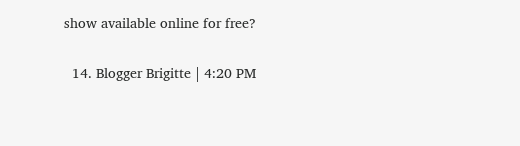show available online for free?

  14. Blogger Brigitte | 4:20 PM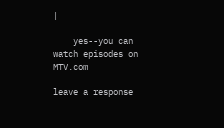|

    yes--you can watch episodes on MTV.com

leave a response